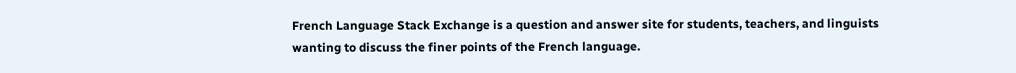French Language Stack Exchange is a question and answer site for students, teachers, and linguists wanting to discuss the finer points of the French language.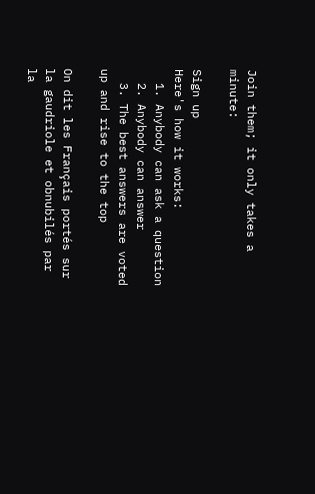Join them; it only takes a minute:

Sign up
Here's how it works:
  1. Anybody can ask a question
  2. Anybody can answer
  3. The best answers are voted up and rise to the top

On dit les Français portés sur la gaudriole et obnubilés par la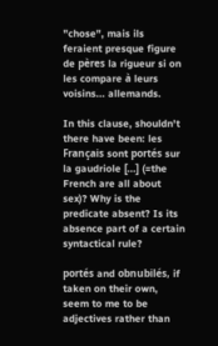"chose", mais ils feraient presque figure de pères la rigueur si on les compare à leurs voisins... allemands.

In this clause, shouldn't there have been: les Français sont portés sur la gaudriole [...] (=the French are all about sex)? Why is the predicate absent? Is its absence part of a certain syntactical rule?

portés and obnubilés, if taken on their own, seem to me to be adjectives rather than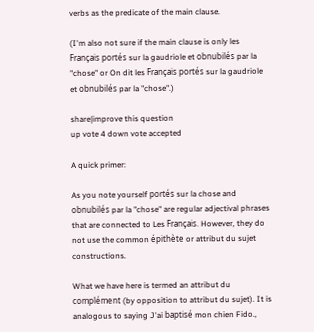verbs as the predicate of the main clause.

(I'm also not sure if the main clause is only les Français portés sur la gaudriole et obnubilés par la "chose" or On dit les Français portés sur la gaudriole et obnubilés par la "chose".)

share|improve this question
up vote 4 down vote accepted

A quick primer:

As you note yourself portés sur la chose and obnubilés par la "chose" are regular adjectival phrases that are connected to Les Français. However, they do not use the common épithète or attribut du sujet constructions.

What we have here is termed an attribut du complément (by opposition to attribut du sujet). It is analogous to saying J'ai baptisé mon chien Fido.,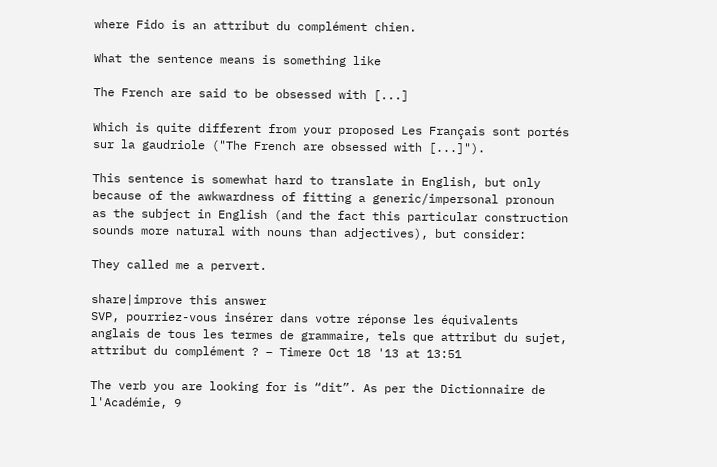where Fido is an attribut du complément chien.

What the sentence means is something like

The French are said to be obsessed with [...]

Which is quite different from your proposed Les Français sont portés sur la gaudriole ("The French are obsessed with [...]").

This sentence is somewhat hard to translate in English, but only because of the awkwardness of fitting a generic/impersonal pronoun as the subject in English (and the fact this particular construction sounds more natural with nouns than adjectives), but consider:

They called me a pervert.

share|improve this answer
SVP, pourriez-vous insérer dans votre réponse les équivalents anglais de tous les termes de grammaire, tels que attribut du sujet, attribut du complément ? – Timere Oct 18 '13 at 13:51

The verb you are looking for is “dit”. As per the Dictionnaire de l'Académie, 9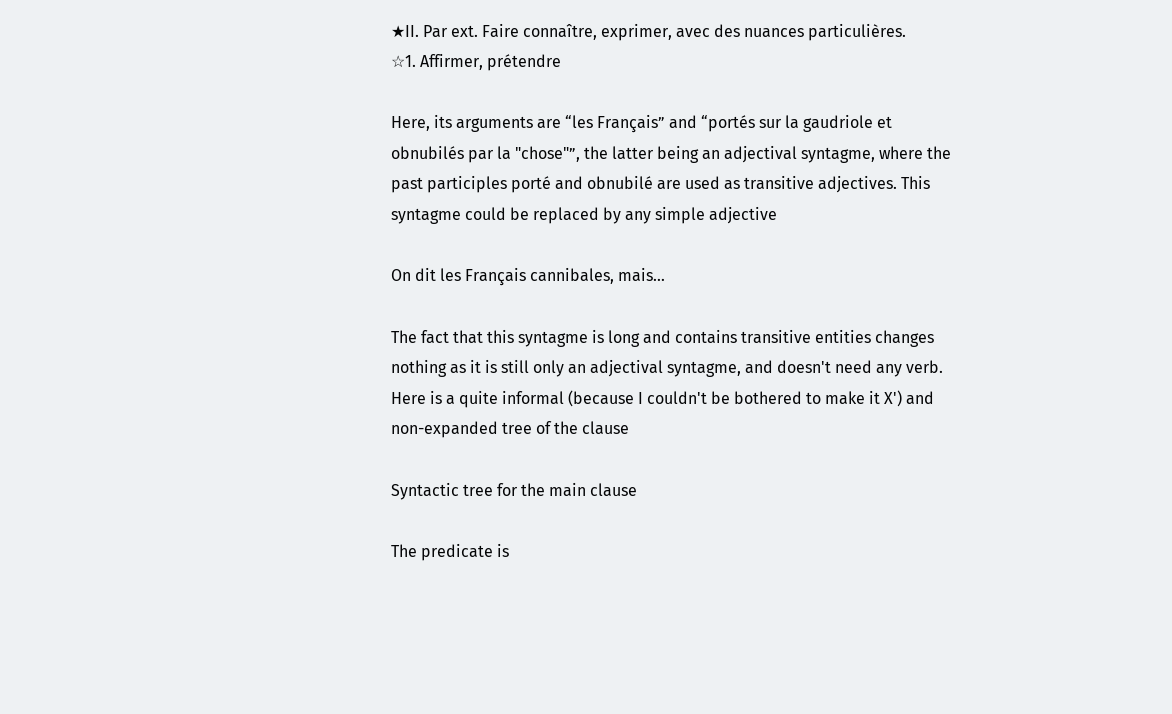★II. Par ext. Faire connaître, exprimer, avec des nuances particulières.
☆1. Affirmer, prétendre

Here, its arguments are “les Français” and “portés sur la gaudriole et obnubilés par la "chose"”, the latter being an adjectival syntagme, where the past participles porté and obnubilé are used as transitive adjectives. This syntagme could be replaced by any simple adjective

On dit les Français cannibales, mais…

The fact that this syntagme is long and contains transitive entities changes nothing as it is still only an adjectival syntagme, and doesn't need any verb. Here is a quite informal (because I couldn't be bothered to make it X') and non-expanded tree of the clause

Syntactic tree for the main clause

The predicate is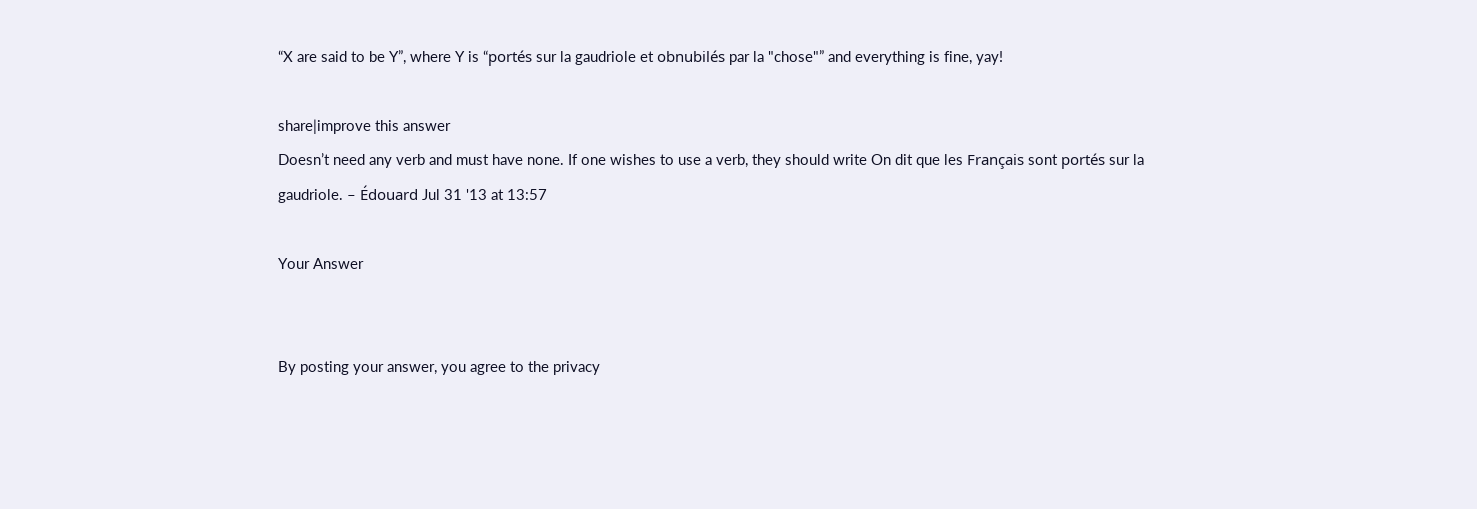“X are said to be Y”, where Y is “portés sur la gaudriole et obnubilés par la "chose"” and everything is fine, yay!

share|improve this answer
Doesn’t need any verb and must have none. If one wishes to use a verb, they should write On dit que les Français sont portés sur la gaudriole. – Édouard Jul 31 '13 at 13:57

Your Answer


By posting your answer, you agree to the privacy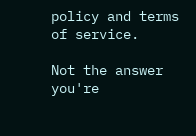policy and terms of service.

Not the answer you're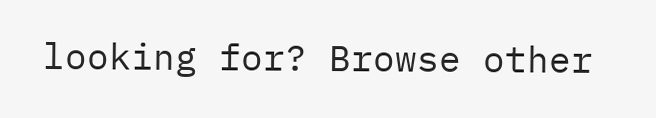looking for? Browse other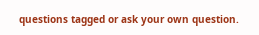questions tagged or ask your own question.